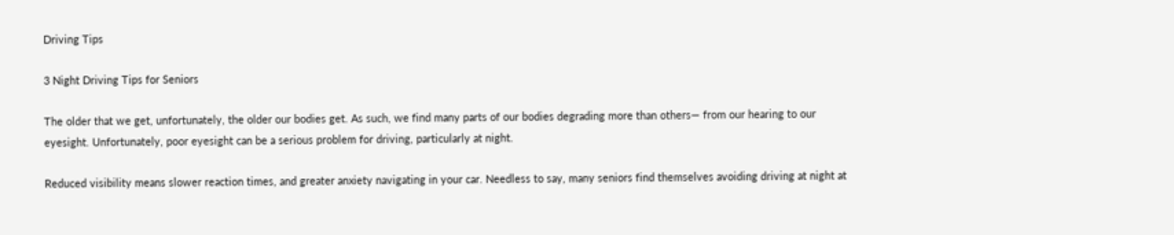Driving Tips

3 Night Driving Tips for Seniors

The older that we get, unfortunately, the older our bodies get. As such, we find many parts of our bodies degrading more than others— from our hearing to our eyesight. Unfortunately, poor eyesight can be a serious problem for driving, particularly at night.

Reduced visibility means slower reaction times, and greater anxiety navigating in your car. Needless to say, many seniors find themselves avoiding driving at night at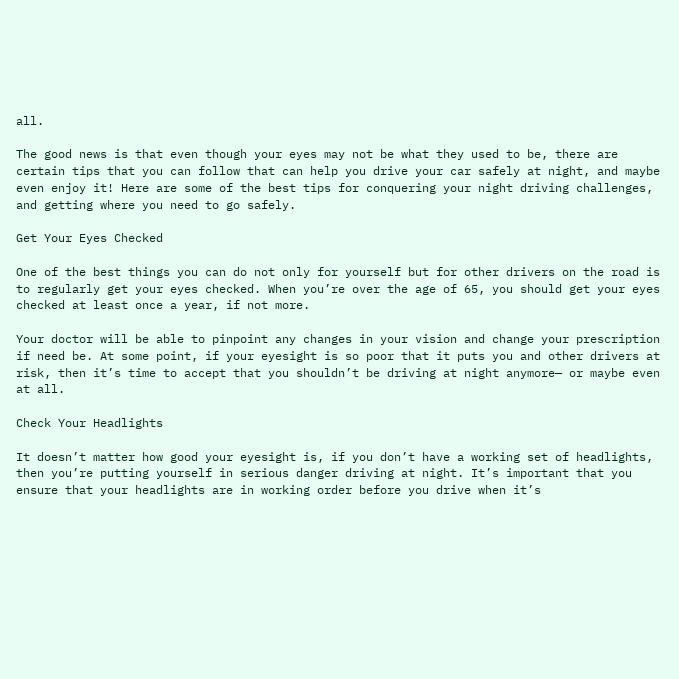all.

The good news is that even though your eyes may not be what they used to be, there are certain tips that you can follow that can help you drive your car safely at night, and maybe even enjoy it! Here are some of the best tips for conquering your night driving challenges, and getting where you need to go safely.

Get Your Eyes Checked

One of the best things you can do not only for yourself but for other drivers on the road is to regularly get your eyes checked. When you’re over the age of 65, you should get your eyes checked at least once a year, if not more.

Your doctor will be able to pinpoint any changes in your vision and change your prescription if need be. At some point, if your eyesight is so poor that it puts you and other drivers at risk, then it’s time to accept that you shouldn’t be driving at night anymore— or maybe even at all.

Check Your Headlights

It doesn’t matter how good your eyesight is, if you don’t have a working set of headlights, then you’re putting yourself in serious danger driving at night. It’s important that you ensure that your headlights are in working order before you drive when it’s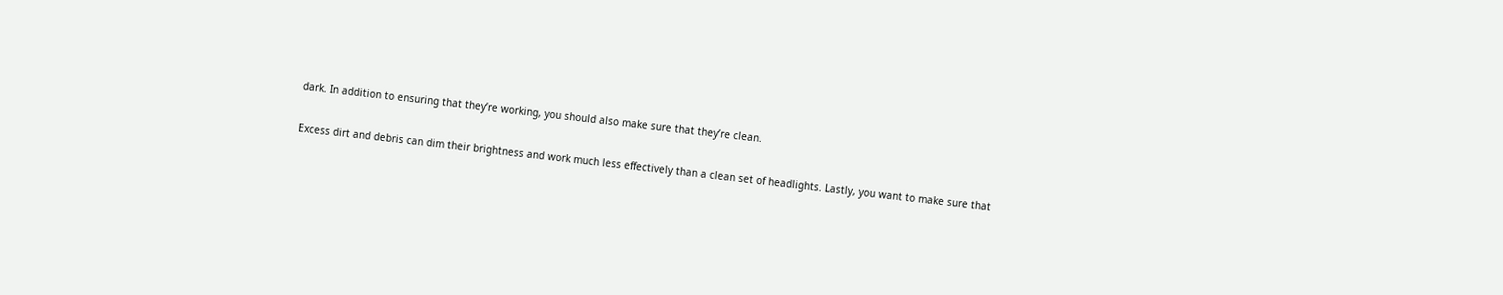dark. In addition to ensuring that they’re working, you should also make sure that they’re clean.

Excess dirt and debris can dim their brightness and work much less effectively than a clean set of headlights. Lastly, you want to make sure that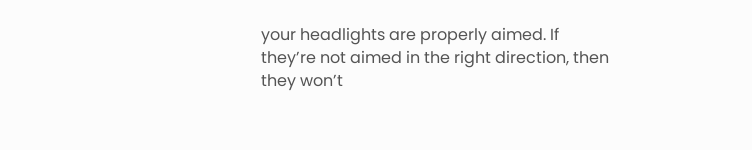your headlights are properly aimed. If they’re not aimed in the right direction, then they won’t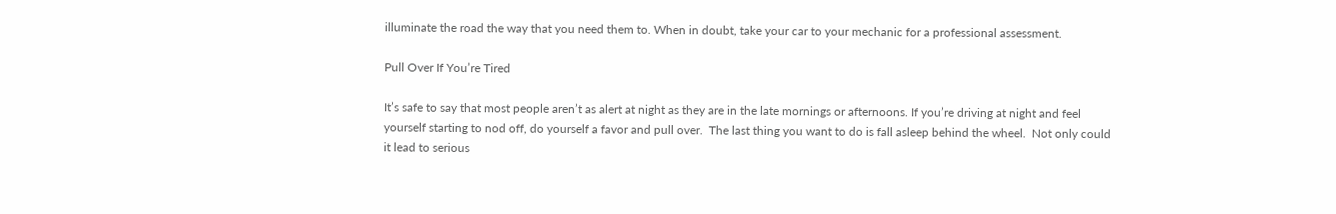illuminate the road the way that you need them to. When in doubt, take your car to your mechanic for a professional assessment.

Pull Over If You’re Tired

It’s safe to say that most people aren’t as alert at night as they are in the late mornings or afternoons. If you’re driving at night and feel yourself starting to nod off, do yourself a favor and pull over.  The last thing you want to do is fall asleep behind the wheel.  Not only could it lead to serious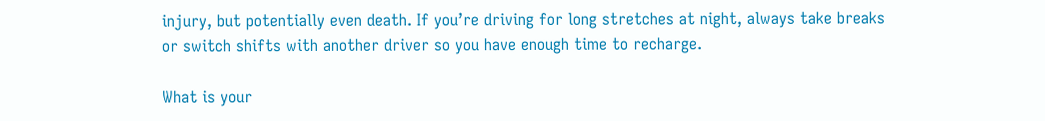injury, but potentially even death. If you’re driving for long stretches at night, always take breaks or switch shifts with another driver so you have enough time to recharge.

What is your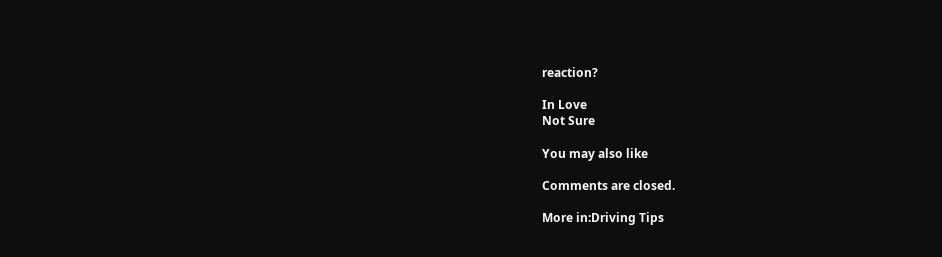reaction?

In Love
Not Sure

You may also like

Comments are closed.

More in:Driving Tips